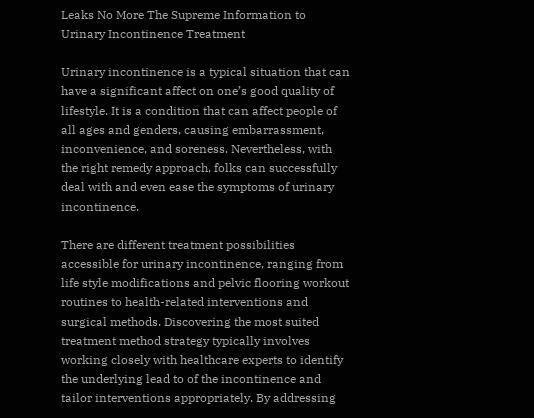Leaks No More The Supreme Information to Urinary Incontinence Treatment

Urinary incontinence is a typical situation that can have a significant affect on one’s good quality of lifestyle. It is a condition that can affect people of all ages and genders, causing embarrassment, inconvenience, and soreness. Nevertheless, with the right remedy approach, folks can successfully deal with and even ease the symptoms of urinary incontinence.

There are different treatment possibilities accessible for urinary incontinence, ranging from life style modifications and pelvic flooring workout routines to health-related interventions and surgical methods. Discovering the most suited treatment method strategy typically involves working closely with healthcare experts to identify the underlying lead to of the incontinence and tailor interventions appropriately. By addressing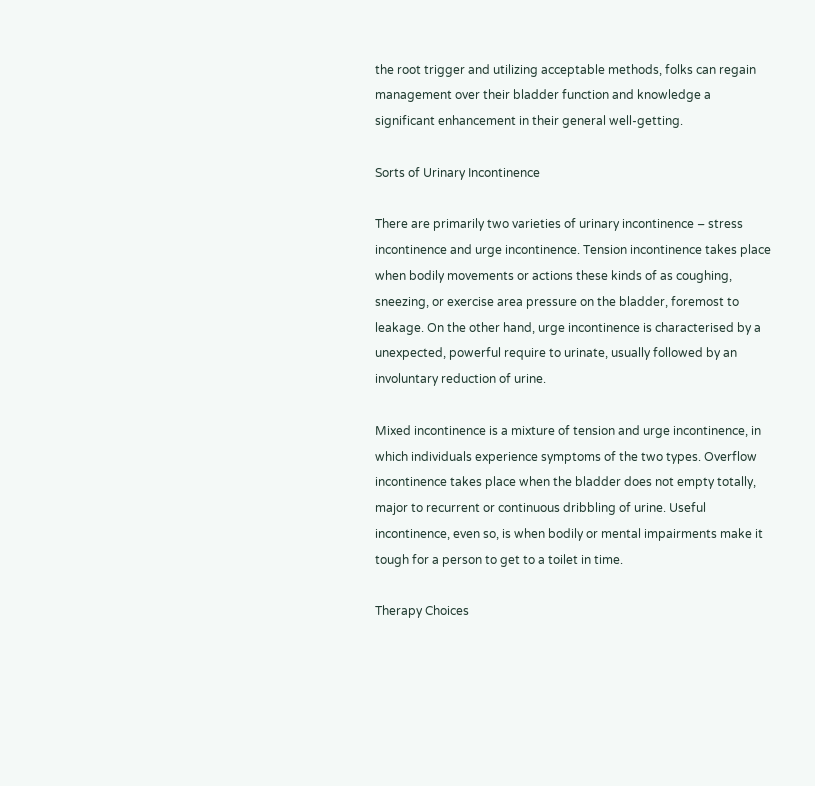the root trigger and utilizing acceptable methods, folks can regain management over their bladder function and knowledge a significant enhancement in their general well-getting.

Sorts of Urinary Incontinence

There are primarily two varieties of urinary incontinence – stress incontinence and urge incontinence. Tension incontinence takes place when bodily movements or actions these kinds of as coughing, sneezing, or exercise area pressure on the bladder, foremost to leakage. On the other hand, urge incontinence is characterised by a unexpected, powerful require to urinate, usually followed by an involuntary reduction of urine.

Mixed incontinence is a mixture of tension and urge incontinence, in which individuals experience symptoms of the two types. Overflow incontinence takes place when the bladder does not empty totally, major to recurrent or continuous dribbling of urine. Useful incontinence, even so, is when bodily or mental impairments make it tough for a person to get to a toilet in time.

Therapy Choices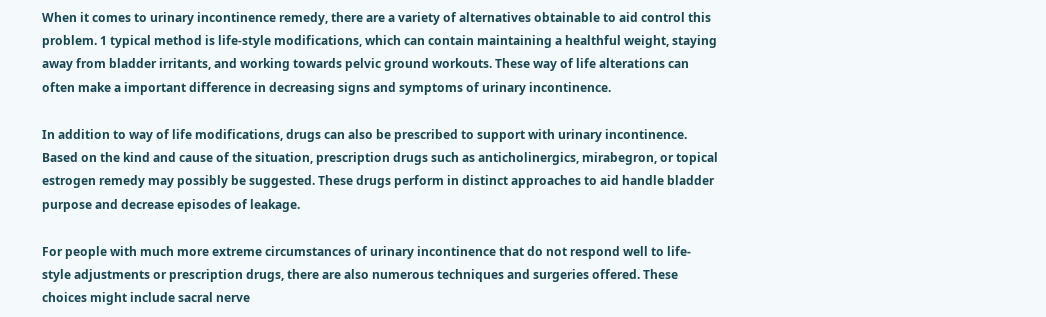When it comes to urinary incontinence remedy, there are a variety of alternatives obtainable to aid control this problem. 1 typical method is life-style modifications, which can contain maintaining a healthful weight, staying away from bladder irritants, and working towards pelvic ground workouts. These way of life alterations can often make a important difference in decreasing signs and symptoms of urinary incontinence.

In addition to way of life modifications, drugs can also be prescribed to support with urinary incontinence. Based on the kind and cause of the situation, prescription drugs such as anticholinergics, mirabegron, or topical estrogen remedy may possibly be suggested. These drugs perform in distinct approaches to aid handle bladder purpose and decrease episodes of leakage.

For people with much more extreme circumstances of urinary incontinence that do not respond well to life-style adjustments or prescription drugs, there are also numerous techniques and surgeries offered. These choices might include sacral nerve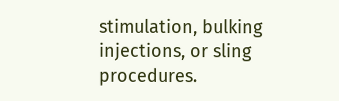stimulation, bulking injections, or sling procedures.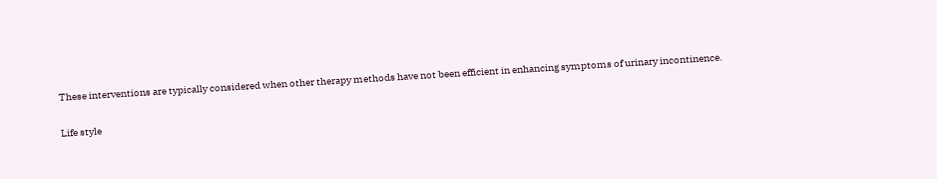These interventions are typically considered when other therapy methods have not been efficient in enhancing symptoms of urinary incontinence.

Life style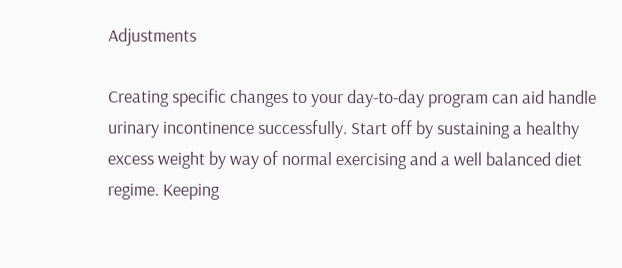Adjustments

Creating specific changes to your day-to-day program can aid handle urinary incontinence successfully. Start off by sustaining a healthy excess weight by way of normal exercising and a well balanced diet regime. Keeping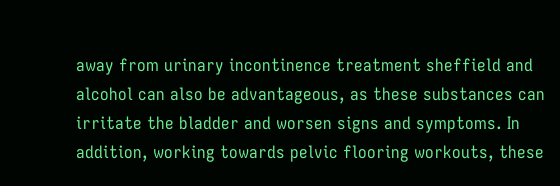away from urinary incontinence treatment sheffield and alcohol can also be advantageous, as these substances can irritate the bladder and worsen signs and symptoms. In addition, working towards pelvic flooring workouts, these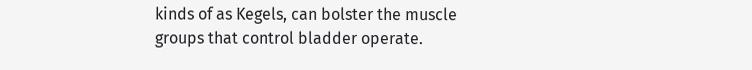kinds of as Kegels, can bolster the muscle groups that control bladder operate.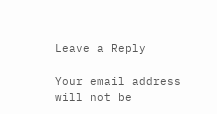Leave a Reply

Your email address will not be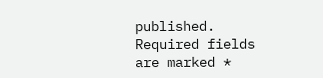published. Required fields are marked *